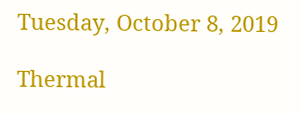Tuesday, October 8, 2019

Thermal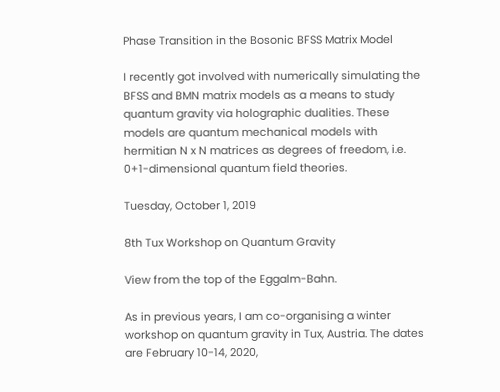Phase Transition in the Bosonic BFSS Matrix Model

I recently got involved with numerically simulating the BFSS and BMN matrix models as a means to study quantum gravity via holographic dualities. These models are quantum mechanical models with hermitian N x N matrices as degrees of freedom, i.e. 0+1-dimensional quantum field theories.

Tuesday, October 1, 2019

8th Tux Workshop on Quantum Gravity

View from the top of the Eggalm-Bahn.

As in previous years, I am co-organising a winter workshop on quantum gravity in Tux, Austria. The dates are February 10-14, 2020,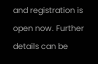and registration is open now. Further details can be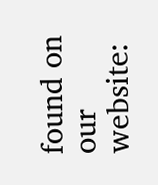found on our website: